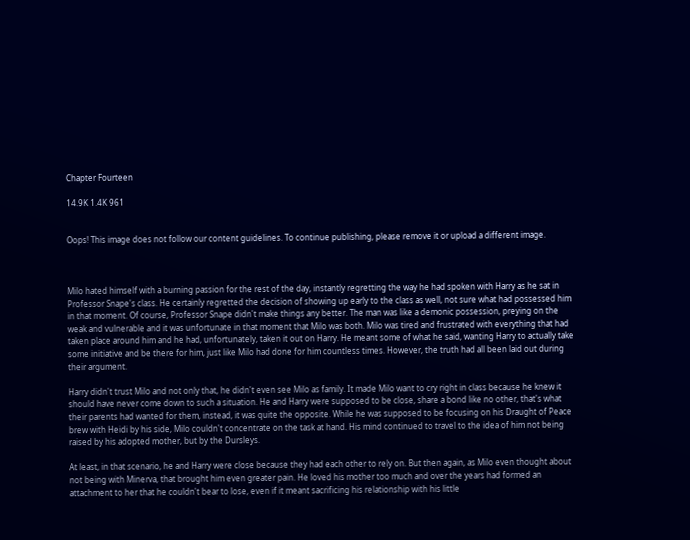Chapter Fourteen

14.9K 1.4K 961


Oops! This image does not follow our content guidelines. To continue publishing, please remove it or upload a different image.



Milo hated himself with a burning passion for the rest of the day, instantly regretting the way he had spoken with Harry as he sat in Professor Snape's class. He certainly regretted the decision of showing up early to the class as well, not sure what had possessed him in that moment. Of course, Professor Snape didn't make things any better. The man was like a demonic possession, preying on the weak and vulnerable and it was unfortunate in that moment that Milo was both. Milo was tired and frustrated with everything that had taken place around him and he had, unfortunately, taken it out on Harry. He meant some of what he said, wanting Harry to actually take some initiative and be there for him, just like Milo had done for him countless times. However, the truth had all been laid out during their argument.

Harry didn't trust Milo and not only that, he didn't even see Milo as family. It made Milo want to cry right in class because he knew it should have never come down to such a situation. He and Harry were supposed to be close, share a bond like no other, that's what their parents had wanted for them, instead, it was quite the opposite. While he was supposed to be focusing on his Draught of Peace brew with Heidi by his side, Milo couldn't concentrate on the task at hand. His mind continued to travel to the idea of him not being raised by his adopted mother, but by the Dursleys.

At least, in that scenario, he and Harry were close because they had each other to rely on. But then again, as Milo even thought about not being with Minerva, that brought him even greater pain. He loved his mother too much and over the years had formed an attachment to her that he couldn't bear to lose, even if it meant sacrificing his relationship with his little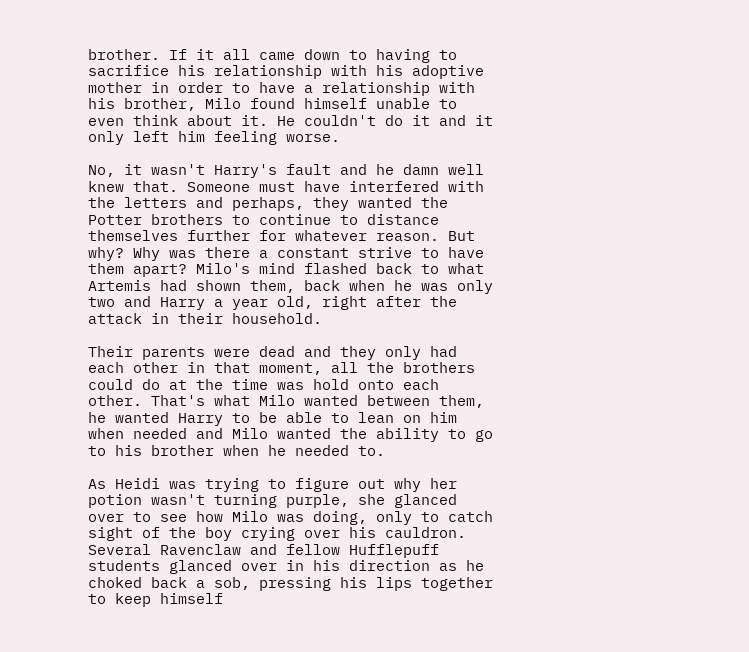brother. If it all came down to having to sacrifice his relationship with his adoptive mother in order to have a relationship with his brother, Milo found himself unable to even think about it. He couldn't do it and it only left him feeling worse.

No, it wasn't Harry's fault and he damn well knew that. Someone must have interfered with the letters and perhaps, they wanted the Potter brothers to continue to distance themselves further for whatever reason. But why? Why was there a constant strive to have them apart? Milo's mind flashed back to what Artemis had shown them, back when he was only two and Harry a year old, right after the attack in their household.

Their parents were dead and they only had each other in that moment, all the brothers could do at the time was hold onto each other. That's what Milo wanted between them, he wanted Harry to be able to lean on him when needed and Milo wanted the ability to go to his brother when he needed to.

As Heidi was trying to figure out why her potion wasn't turning purple, she glanced over to see how Milo was doing, only to catch sight of the boy crying over his cauldron. Several Ravenclaw and fellow Hufflepuff students glanced over in his direction as he choked back a sob, pressing his lips together to keep himself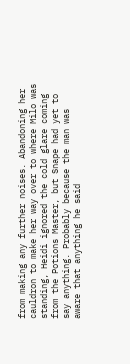from making any further noises. Abandoning her cauldron to make her way over to where Milo was standing, Heidi ignored the cold glare coming from the Potions Master, but Snape had yet to say anything. Probably because the man was aware that anything he said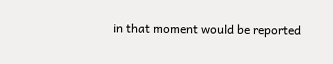in that moment would be reported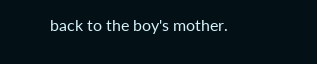back to the boy's mother.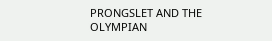PRONGSLET AND THE OLYMPIAN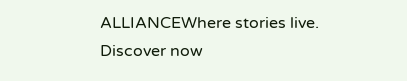ALLIANCEWhere stories live. Discover now